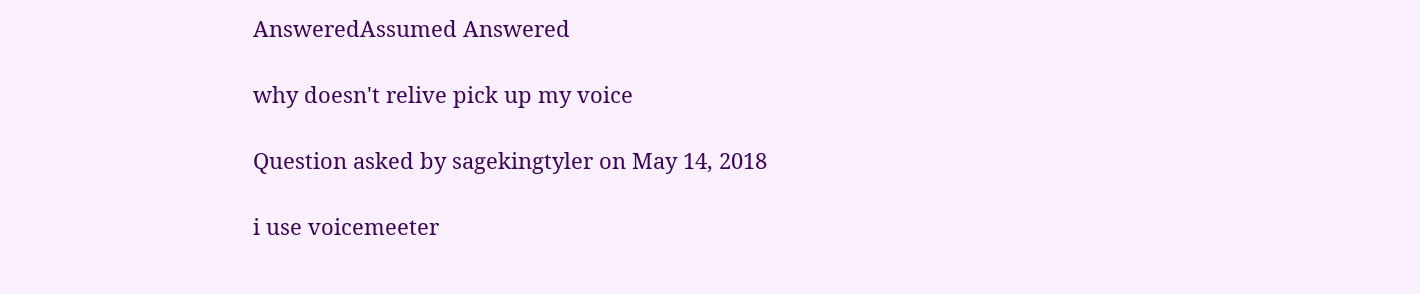AnsweredAssumed Answered

why doesn't relive pick up my voice

Question asked by sagekingtyler on May 14, 2018

i use voicemeeter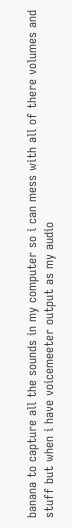banana to capture all the sounds in my computer so i can mess with all of there volumes and stuff but when i have voicemeeter output as my audio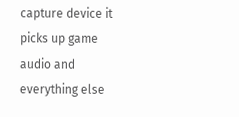capture device it picks up game audio and everything else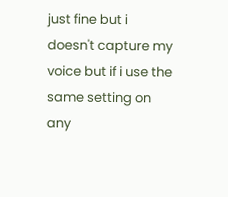just fine but i doesn't capture my voice but if i use the same setting on any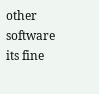other software its fine